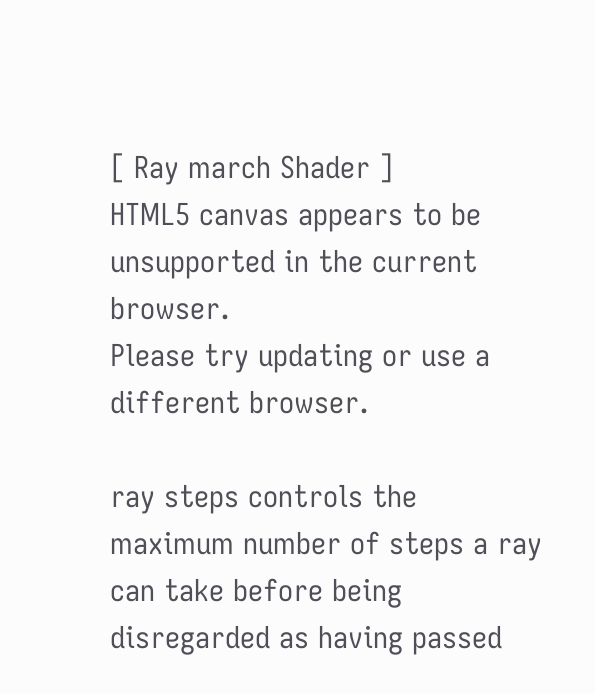[ Ray march Shader ]
HTML5 canvas appears to be unsupported in the current browser.
Please try updating or use a different browser.

ray steps controls the maximum number of steps a ray can take before being disregarded as having passed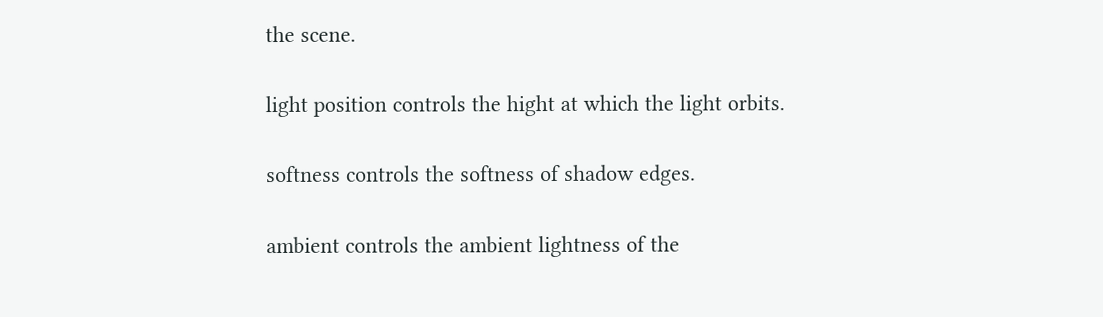the scene.

light position controls the hight at which the light orbits.

softness controls the softness of shadow edges.

ambient controls the ambient lightness of the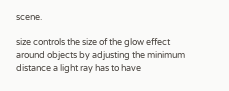scene.

size controls the size of the glow effect around objects by adjusting the minimum distance a light ray has to have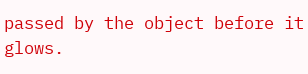passed by the object before it glows.